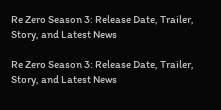Re Zero Season 3: Release Date, Trailer, Story, and Latest News

Re Zero Season 3: Release Date, Trailer, Story, and Latest News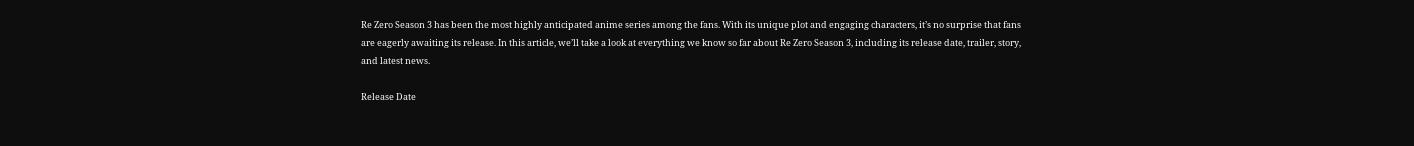Re Zero Season 3 has been the most highly anticipated anime series among the fans. With its unique plot and engaging characters, it’s no surprise that fans are eagerly awaiting its release. In this article, we’ll take a look at everything we know so far about Re Zero Season 3, including its release date, trailer, story, and latest news.

Release Date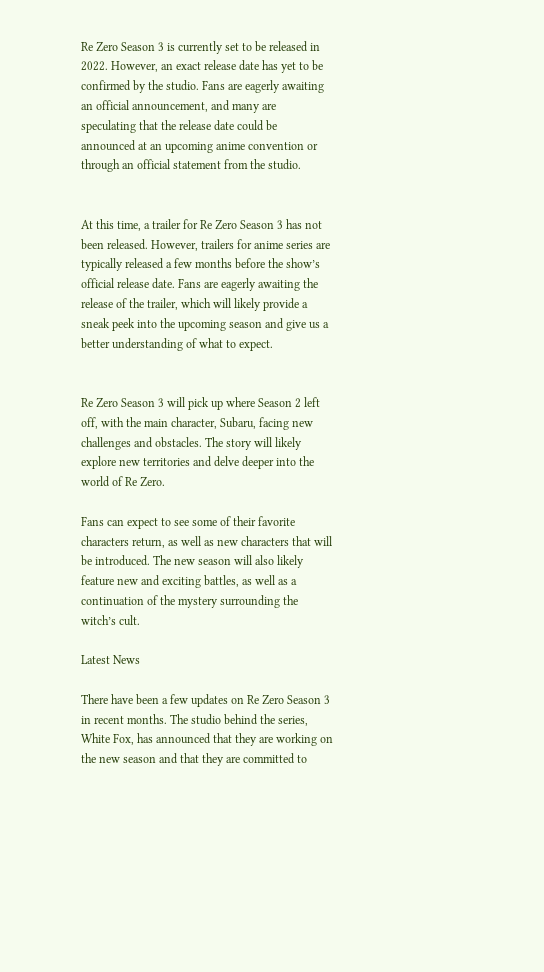Re Zero Season 3 is currently set to be released in 2022. However, an exact release date has yet to be confirmed by the studio. Fans are eagerly awaiting an official announcement, and many are speculating that the release date could be announced at an upcoming anime convention or through an official statement from the studio.


At this time, a trailer for Re Zero Season 3 has not been released. However, trailers for anime series are typically released a few months before the show’s official release date. Fans are eagerly awaiting the release of the trailer, which will likely provide a sneak peek into the upcoming season and give us a better understanding of what to expect.


Re Zero Season 3 will pick up where Season 2 left off, with the main character, Subaru, facing new challenges and obstacles. The story will likely explore new territories and delve deeper into the world of Re Zero.

Fans can expect to see some of their favorite characters return, as well as new characters that will be introduced. The new season will also likely feature new and exciting battles, as well as a continuation of the mystery surrounding the witch’s cult.

Latest News

There have been a few updates on Re Zero Season 3 in recent months. The studio behind the series, White Fox, has announced that they are working on the new season and that they are committed to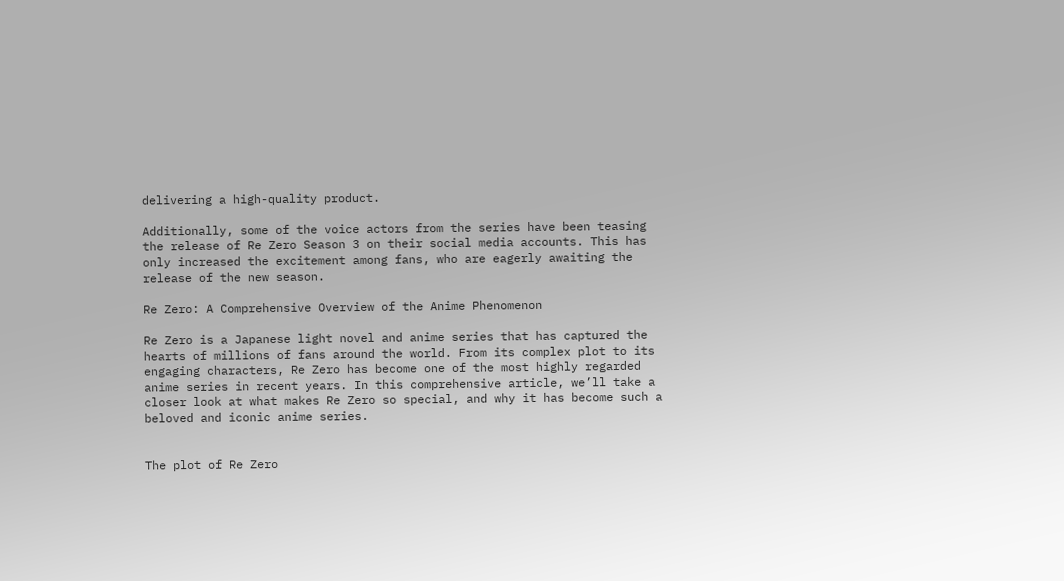delivering a high-quality product.

Additionally, some of the voice actors from the series have been teasing the release of Re Zero Season 3 on their social media accounts. This has only increased the excitement among fans, who are eagerly awaiting the release of the new season.

Re Zero: A Comprehensive Overview of the Anime Phenomenon

Re Zero is a Japanese light novel and anime series that has captured the hearts of millions of fans around the world. From its complex plot to its engaging characters, Re Zero has become one of the most highly regarded anime series in recent years. In this comprehensive article, we’ll take a closer look at what makes Re Zero so special, and why it has become such a beloved and iconic anime series.


The plot of Re Zero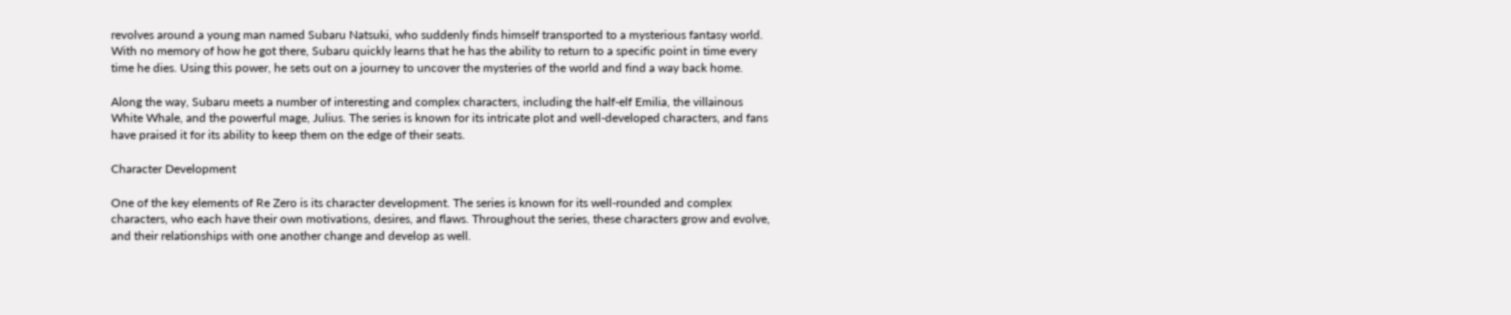revolves around a young man named Subaru Natsuki, who suddenly finds himself transported to a mysterious fantasy world. With no memory of how he got there, Subaru quickly learns that he has the ability to return to a specific point in time every time he dies. Using this power, he sets out on a journey to uncover the mysteries of the world and find a way back home.

Along the way, Subaru meets a number of interesting and complex characters, including the half-elf Emilia, the villainous White Whale, and the powerful mage, Julius. The series is known for its intricate plot and well-developed characters, and fans have praised it for its ability to keep them on the edge of their seats.

Character Development

One of the key elements of Re Zero is its character development. The series is known for its well-rounded and complex characters, who each have their own motivations, desires, and flaws. Throughout the series, these characters grow and evolve, and their relationships with one another change and develop as well.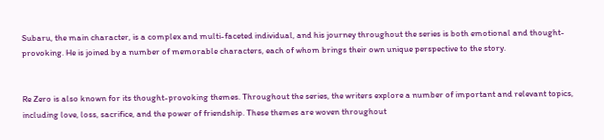Subaru, the main character, is a complex and multi-faceted individual, and his journey throughout the series is both emotional and thought-provoking. He is joined by a number of memorable characters, each of whom brings their own unique perspective to the story.


Re Zero is also known for its thought-provoking themes. Throughout the series, the writers explore a number of important and relevant topics, including love, loss, sacrifice, and the power of friendship. These themes are woven throughout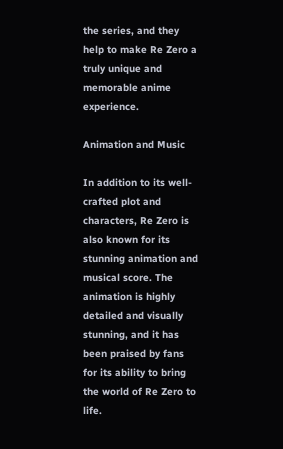the series, and they help to make Re Zero a truly unique and memorable anime experience.

Animation and Music

In addition to its well-crafted plot and characters, Re Zero is also known for its stunning animation and musical score. The animation is highly detailed and visually stunning, and it has been praised by fans for its ability to bring the world of Re Zero to life.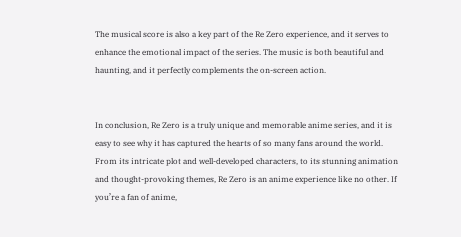The musical score is also a key part of the Re Zero experience, and it serves to enhance the emotional impact of the series. The music is both beautiful and haunting, and it perfectly complements the on-screen action.


In conclusion, Re Zero is a truly unique and memorable anime series, and it is easy to see why it has captured the hearts of so many fans around the world. From its intricate plot and well-developed characters, to its stunning animation and thought-provoking themes, Re Zero is an anime experience like no other. If you’re a fan of anime,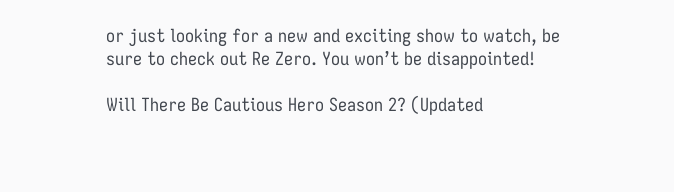or just looking for a new and exciting show to watch, be sure to check out Re Zero. You won’t be disappointed!

Will There Be Cautious Hero Season 2? (Updated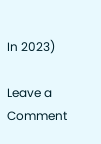In 2023)

Leave a Comment